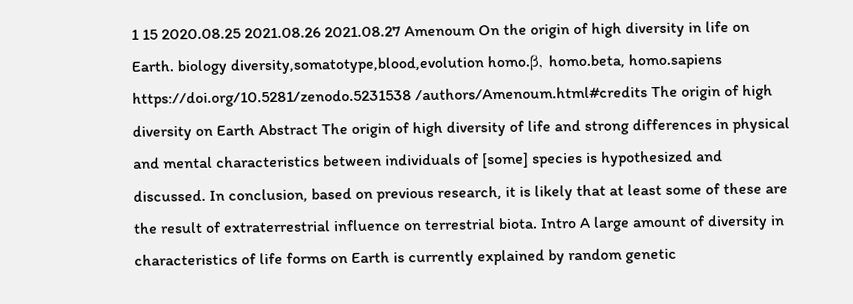1 15 2020.08.25 2021.08.26 2021.08.27 Amenoum On the origin of high diversity in life on Earth. biology diversity,somatotype,blood,evolution homo.β, homo.beta, homo.sapiens https://doi.org/10.5281/zenodo.5231538 /authors/Amenoum.html#credits The origin of high diversity on Earth Abstract The origin of high diversity of life and strong differences in physical and mental characteristics between individuals of [some] species is hypothesized and discussed. In conclusion, based on previous research, it is likely that at least some of these are the result of extraterrestrial influence on terrestrial biota. Intro A large amount of diversity in characteristics of life forms on Earth is currently explained by random genetic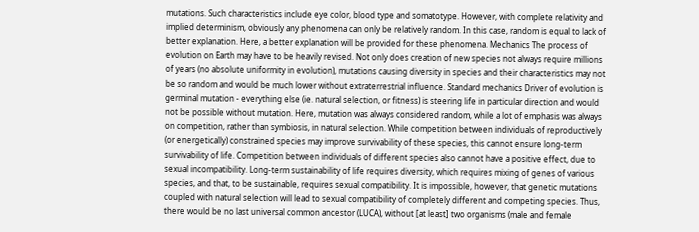mutations. Such characteristics include eye color, blood type and somatotype. However, with complete relativity and implied determinism, obviously any phenomena can only be relatively random. In this case, random is equal to lack of better explanation. Here, a better explanation will be provided for these phenomena. Mechanics The process of evolution on Earth may have to be heavily revised. Not only does creation of new species not always require millions of years (no absolute uniformity in evolution), mutations causing diversity in species and their characteristics may not be so random and would be much lower without extraterrestrial influence. Standard mechanics Driver of evolution is germinal mutation - everything else (ie. natural selection, or fitness) is steering life in particular direction and would not be possible without mutation. Here, mutation was always considered random, while a lot of emphasis was always on competition, rather than symbiosis, in natural selection. While competition between individuals of reproductively (or energetically) constrained species may improve survivability of these species, this cannot ensure long-term survivability of life. Competition between individuals of different species also cannot have a positive effect, due to sexual incompatibility. Long-term sustainability of life requires diversity, which requires mixing of genes of various species, and that, to be sustainable, requires sexual compatibility. It is impossible, however, that genetic mutations coupled with natural selection will lead to sexual compatibility of completely different and competing species. Thus, there would be no last universal common ancestor (LUCA), without [at least] two organisms (male and female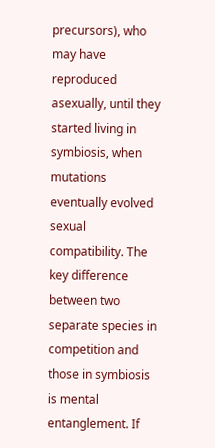precursors), who may have reproduced asexually, until they started living in symbiosis, when mutations eventually evolved sexual compatibility. The key difference between two separate species in competition and those in symbiosis is mental entanglement. If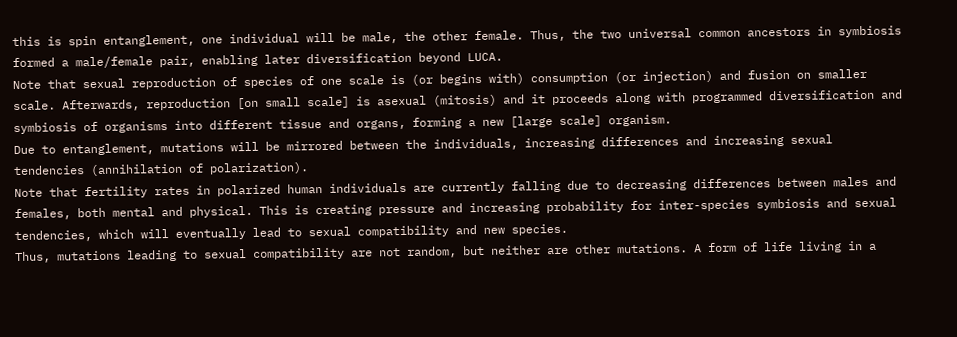this is spin entanglement, one individual will be male, the other female. Thus, the two universal common ancestors in symbiosis formed a male/female pair, enabling later diversification beyond LUCA.
Note that sexual reproduction of species of one scale is (or begins with) consumption (or injection) and fusion on smaller scale. Afterwards, reproduction [on small scale] is asexual (mitosis) and it proceeds along with programmed diversification and symbiosis of organisms into different tissue and organs, forming a new [large scale] organism.
Due to entanglement, mutations will be mirrored between the individuals, increasing differences and increasing sexual tendencies (annihilation of polarization).
Note that fertility rates in polarized human individuals are currently falling due to decreasing differences between males and females, both mental and physical. This is creating pressure and increasing probability for inter-species symbiosis and sexual tendencies, which will eventually lead to sexual compatibility and new species.
Thus, mutations leading to sexual compatibility are not random, but neither are other mutations. A form of life living in a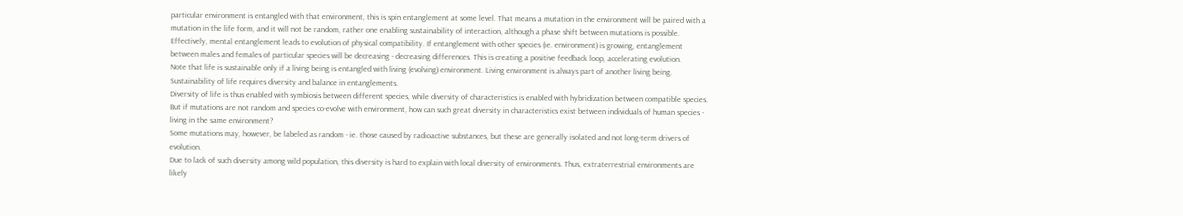particular environment is entangled with that environment, this is spin entanglement at some level. That means a mutation in the environment will be paired with a mutation in the life form, and it will not be random, rather one enabling sustainability of interaction, although a phase shift between mutations is possible. Effectively, mental entanglement leads to evolution of physical compatibility. If entanglement with other species (ie. environment) is growing, entanglement between males and females of particular species will be decreasing - decreasing differences. This is creating a positive feedback loop, accelerating evolution.
Note that life is sustainable only if a living being is entangled with living (evolving) environment. Living environment is always part of another living being. Sustainability of life requires diversity and balance in entanglements.
Diversity of life is thus enabled with symbiosis between different species, while diversity of characteristics is enabled with hybridization between compatible species. But if mutations are not random and species co-evolve with environment, how can such great diversity in characteristics exist between individuals of human species - living in the same environment?
Some mutations may, however, be labeled as random - ie. those caused by radioactive substances, but these are generally isolated and not long-term drivers of evolution.
Due to lack of such diversity among wild population, this diversity is hard to explain with local diversity of environments. Thus, extraterrestrial environments are likely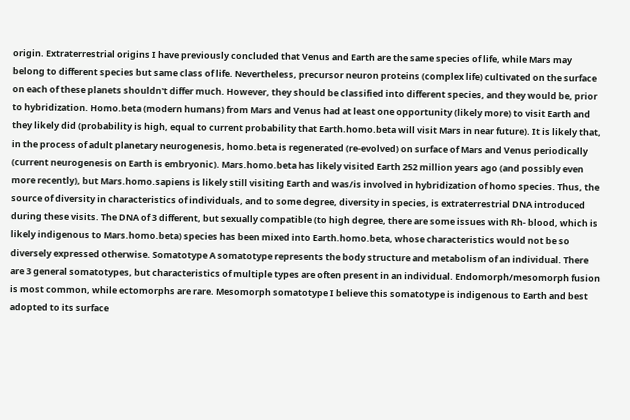origin. Extraterrestrial origins I have previously concluded that Venus and Earth are the same species of life, while Mars may belong to different species but same class of life. Nevertheless, precursor neuron proteins (complex life) cultivated on the surface on each of these planets shouldn't differ much. However, they should be classified into different species, and they would be, prior to hybridization. Homo.beta (modern humans) from Mars and Venus had at least one opportunity (likely more) to visit Earth and they likely did (probability is high, equal to current probability that Earth.homo.beta will visit Mars in near future). It is likely that, in the process of adult planetary neurogenesis, homo.beta is regenerated (re-evolved) on surface of Mars and Venus periodically (current neurogenesis on Earth is embryonic). Mars.homo.beta has likely visited Earth 252 million years ago (and possibly even more recently), but Mars.homo.sapiens is likely still visiting Earth and was/is involved in hybridization of homo species. Thus, the source of diversity in characteristics of individuals, and to some degree, diversity in species, is extraterrestrial DNA introduced during these visits. The DNA of 3 different, but sexually compatible (to high degree, there are some issues with Rh- blood, which is likely indigenous to Mars.homo.beta) species has been mixed into Earth.homo.beta, whose characteristics would not be so diversely expressed otherwise. Somatotype A somatotype represents the body structure and metabolism of an individual. There are 3 general somatotypes, but characteristics of multiple types are often present in an individual. Endomorph/mesomorph fusion is most common, while ectomorphs are rare. Mesomorph somatotype I believe this somatotype is indigenous to Earth and best adopted to its surface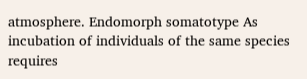atmosphere. Endomorph somatotype As incubation of individuals of the same species requires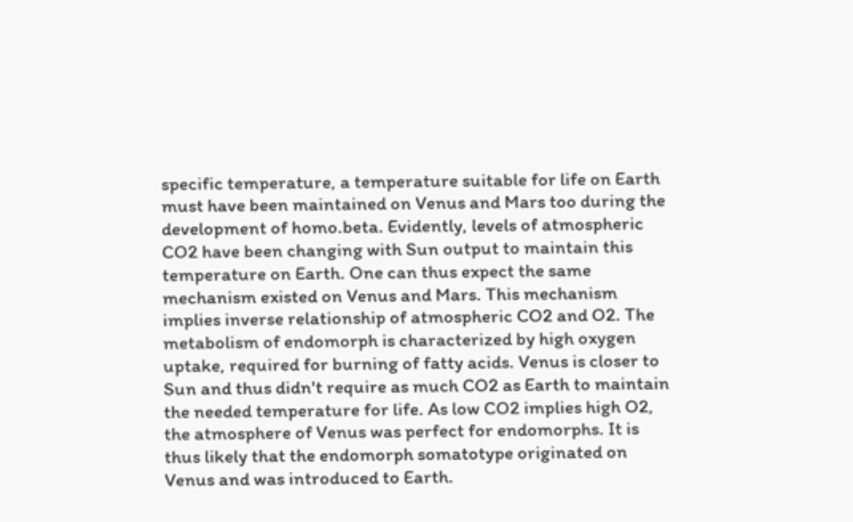specific temperature, a temperature suitable for life on Earth must have been maintained on Venus and Mars too during the development of homo.beta. Evidently, levels of atmospheric CO2 have been changing with Sun output to maintain this temperature on Earth. One can thus expect the same mechanism existed on Venus and Mars. This mechanism implies inverse relationship of atmospheric CO2 and O2. The metabolism of endomorph is characterized by high oxygen uptake, required for burning of fatty acids. Venus is closer to Sun and thus didn't require as much CO2 as Earth to maintain the needed temperature for life. As low CO2 implies high O2, the atmosphere of Venus was perfect for endomorphs. It is thus likely that the endomorph somatotype originated on Venus and was introduced to Earth.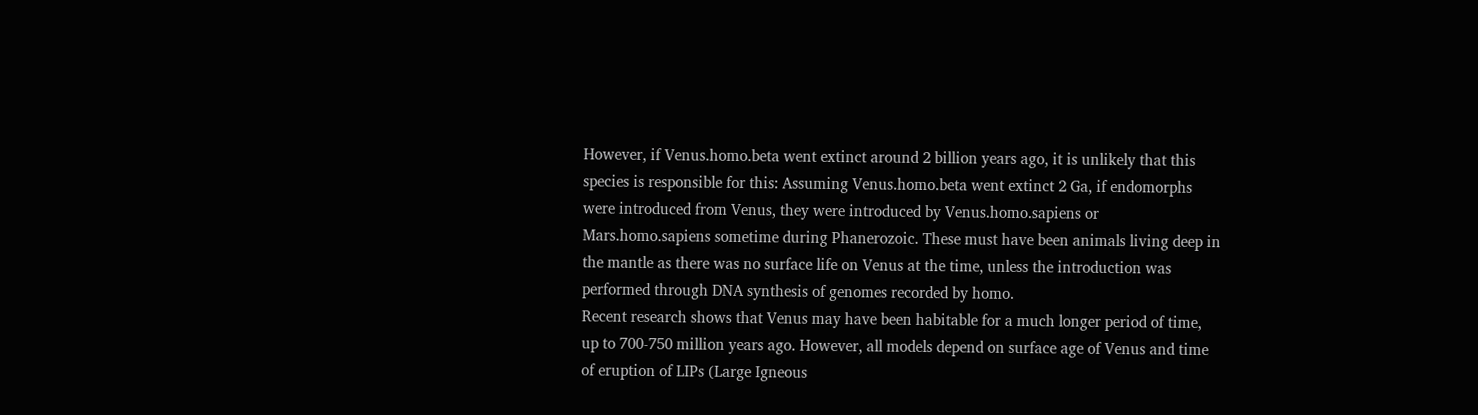However, if Venus.homo.beta went extinct around 2 billion years ago, it is unlikely that this species is responsible for this: Assuming Venus.homo.beta went extinct 2 Ga, if endomorphs were introduced from Venus, they were introduced by Venus.homo.sapiens or Mars.homo.sapiens sometime during Phanerozoic. These must have been animals living deep in the mantle as there was no surface life on Venus at the time, unless the introduction was performed through DNA synthesis of genomes recorded by homo.
Recent research shows that Venus may have been habitable for a much longer period of time, up to 700-750 million years ago. However, all models depend on surface age of Venus and time of eruption of LIPs (Large Igneous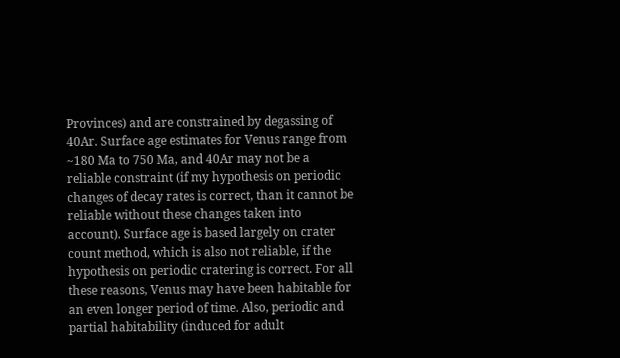Provinces) and are constrained by degassing of 40Ar. Surface age estimates for Venus range from ~180 Ma to 750 Ma, and 40Ar may not be a reliable constraint (if my hypothesis on periodic changes of decay rates is correct, than it cannot be reliable without these changes taken into account). Surface age is based largely on crater count method, which is also not reliable, if the hypothesis on periodic cratering is correct. For all these reasons, Venus may have been habitable for an even longer period of time. Also, periodic and partial habitability (induced for adult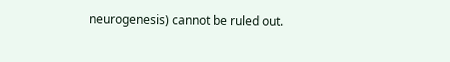neurogenesis) cannot be ruled out.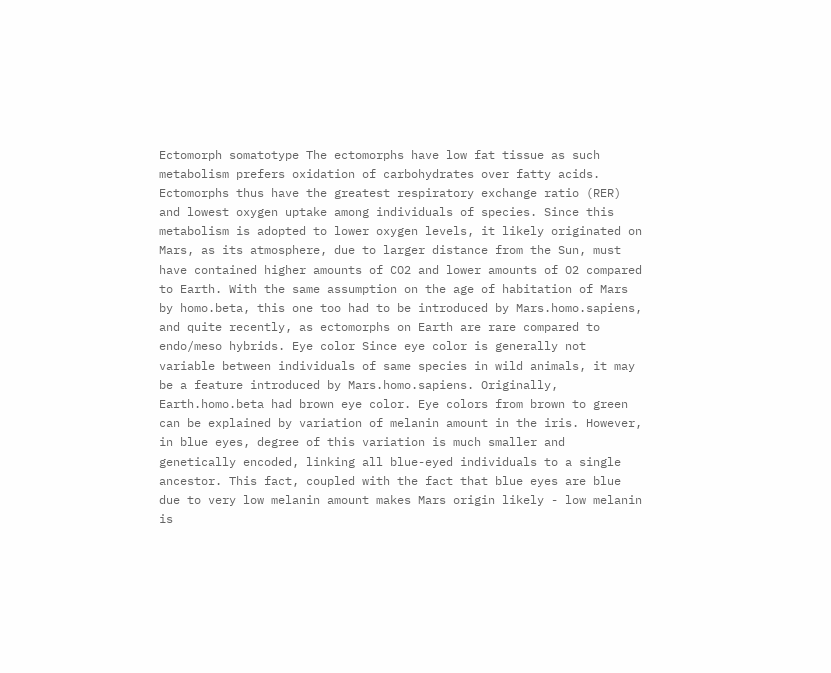Ectomorph somatotype The ectomorphs have low fat tissue as such metabolism prefers oxidation of carbohydrates over fatty acids. Ectomorphs thus have the greatest respiratory exchange ratio (RER) and lowest oxygen uptake among individuals of species. Since this metabolism is adopted to lower oxygen levels, it likely originated on Mars, as its atmosphere, due to larger distance from the Sun, must have contained higher amounts of CO2 and lower amounts of O2 compared to Earth. With the same assumption on the age of habitation of Mars by homo.beta, this one too had to be introduced by Mars.homo.sapiens, and quite recently, as ectomorphs on Earth are rare compared to endo/meso hybrids. Eye color Since eye color is generally not variable between individuals of same species in wild animals, it may be a feature introduced by Mars.homo.sapiens. Originally, Earth.homo.beta had brown eye color. Eye colors from brown to green can be explained by variation of melanin amount in the iris. However, in blue eyes, degree of this variation is much smaller and genetically encoded, linking all blue-eyed individuals to a single ancestor. This fact, coupled with the fact that blue eyes are blue due to very low melanin amount makes Mars origin likely - low melanin is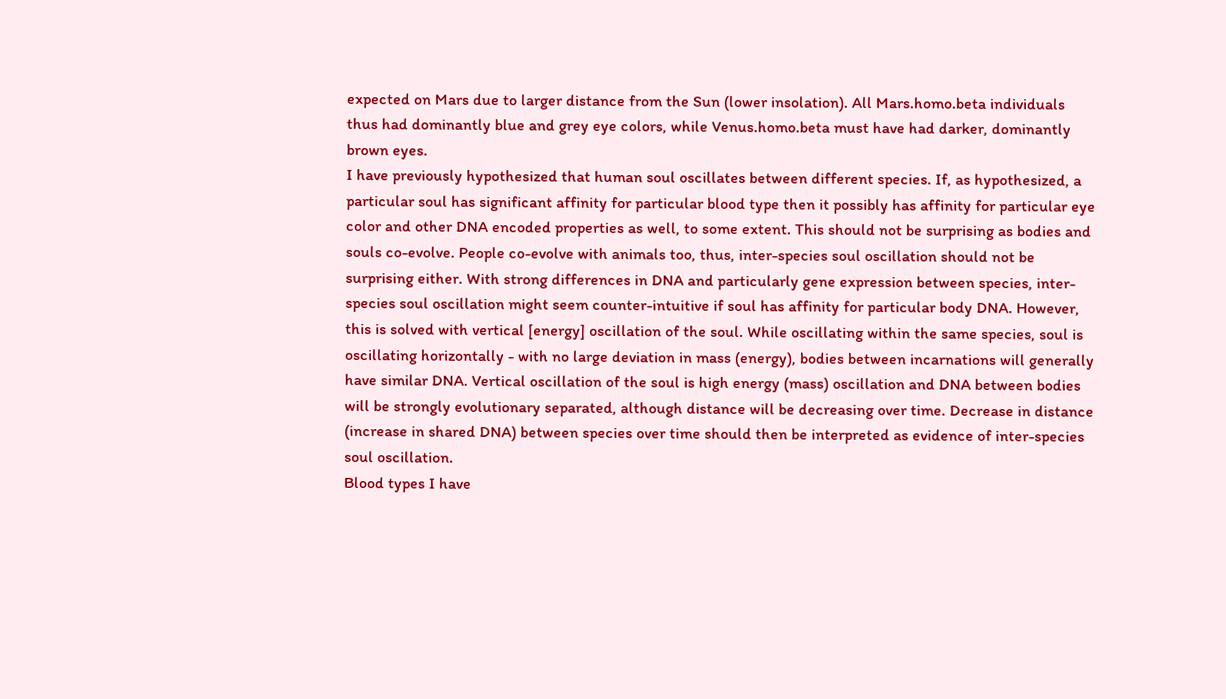expected on Mars due to larger distance from the Sun (lower insolation). All Mars.homo.beta individuals thus had dominantly blue and grey eye colors, while Venus.homo.beta must have had darker, dominantly brown eyes.
I have previously hypothesized that human soul oscillates between different species. If, as hypothesized, a particular soul has significant affinity for particular blood type then it possibly has affinity for particular eye color and other DNA encoded properties as well, to some extent. This should not be surprising as bodies and souls co-evolve. People co-evolve with animals too, thus, inter-species soul oscillation should not be surprising either. With strong differences in DNA and particularly gene expression between species, inter-species soul oscillation might seem counter-intuitive if soul has affinity for particular body DNA. However, this is solved with vertical [energy] oscillation of the soul. While oscillating within the same species, soul is oscillating horizontally - with no large deviation in mass (energy), bodies between incarnations will generally have similar DNA. Vertical oscillation of the soul is high energy (mass) oscillation and DNA between bodies will be strongly evolutionary separated, although distance will be decreasing over time. Decrease in distance (increase in shared DNA) between species over time should then be interpreted as evidence of inter-species soul oscillation.
Blood types I have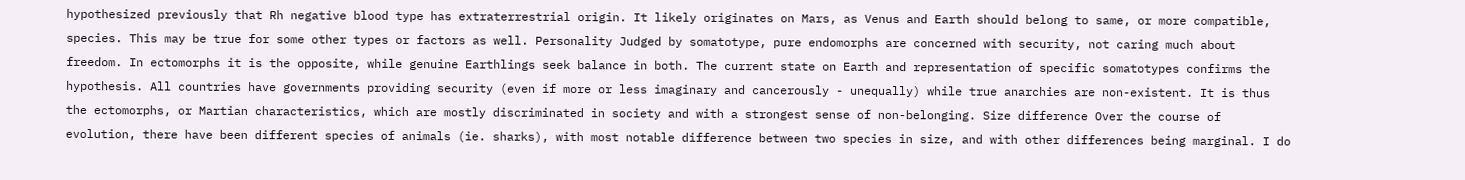hypothesized previously that Rh negative blood type has extraterrestrial origin. It likely originates on Mars, as Venus and Earth should belong to same, or more compatible, species. This may be true for some other types or factors as well. Personality Judged by somatotype, pure endomorphs are concerned with security, not caring much about freedom. In ectomorphs it is the opposite, while genuine Earthlings seek balance in both. The current state on Earth and representation of specific somatotypes confirms the hypothesis. All countries have governments providing security (even if more or less imaginary and cancerously - unequally) while true anarchies are non-existent. It is thus the ectomorphs, or Martian characteristics, which are mostly discriminated in society and with a strongest sense of non-belonging. Size difference Over the course of evolution, there have been different species of animals (ie. sharks), with most notable difference between two species in size, and with other differences being marginal. I do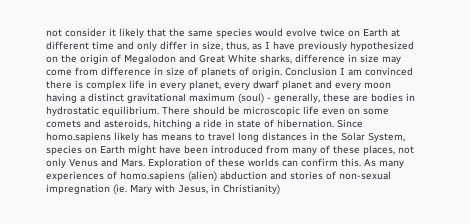not consider it likely that the same species would evolve twice on Earth at different time and only differ in size, thus, as I have previously hypothesized on the origin of Megalodon and Great White sharks, difference in size may come from difference in size of planets of origin. Conclusion I am convinced there is complex life in every planet, every dwarf planet and every moon having a distinct gravitational maximum (soul) - generally, these are bodies in hydrostatic equilibrium. There should be microscopic life even on some comets and asteroids, hitching a ride in state of hibernation. Since homo.sapiens likely has means to travel long distances in the Solar System, species on Earth might have been introduced from many of these places, not only Venus and Mars. Exploration of these worlds can confirm this. As many experiences of homo.sapiens (alien) abduction and stories of non-sexual impregnation (ie. Mary with Jesus, in Christianity)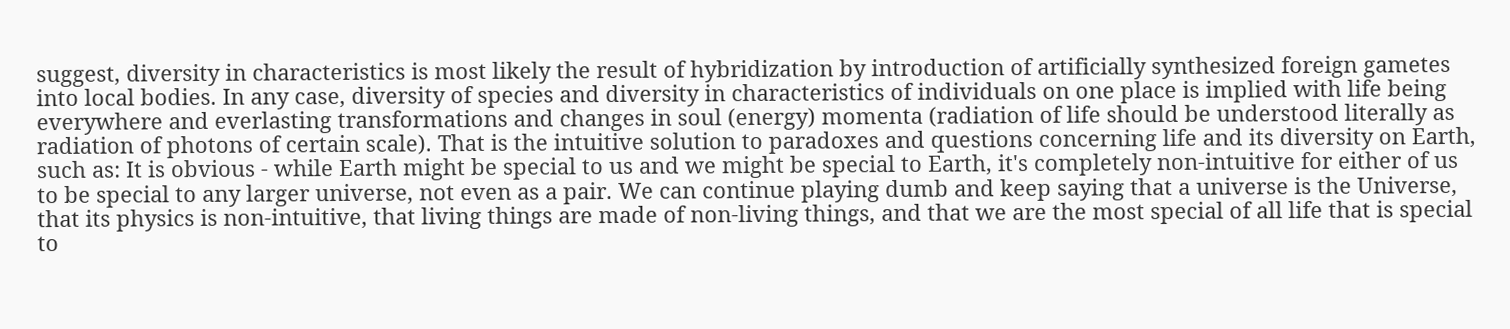suggest, diversity in characteristics is most likely the result of hybridization by introduction of artificially synthesized foreign gametes into local bodies. In any case, diversity of species and diversity in characteristics of individuals on one place is implied with life being everywhere and everlasting transformations and changes in soul (energy) momenta (radiation of life should be understood literally as radiation of photons of certain scale). That is the intuitive solution to paradoxes and questions concerning life and its diversity on Earth, such as: It is obvious - while Earth might be special to us and we might be special to Earth, it's completely non-intuitive for either of us to be special to any larger universe, not even as a pair. We can continue playing dumb and keep saying that a universe is the Universe, that its physics is non-intuitive, that living things are made of non-living things, and that we are the most special of all life that is special to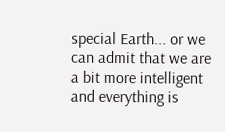special Earth... or we can admit that we are a bit more intelligent and everything is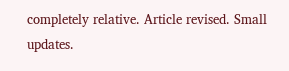completely relative. Article revised. Small updates.